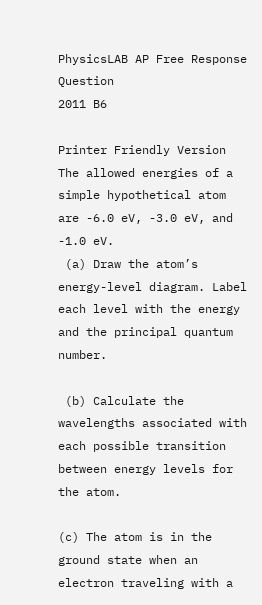PhysicsLAB AP Free Response Question
2011 B6

Printer Friendly Version
The allowed energies of a simple hypothetical atom are -6.0 eV, -3.0 eV, and -1.0 eV.
 (a) Draw the atom’s energy-level diagram. Label each level with the energy and the principal quantum number.

 (b) Calculate the wavelengths associated with each possible transition between energy levels for the atom.

(c) The atom is in the ground state when an electron traveling with a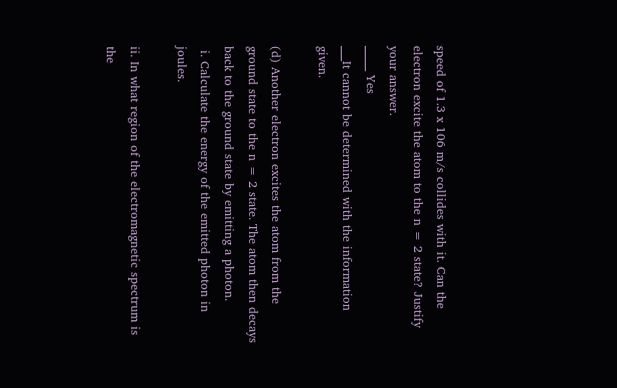speed of 1.3 x 106 m/s collides with it. Can the electron excite the atom to the n = 2 state? Justify your answer.
_____ Yes
___It cannot be determined with the information given.

(d) Another electron excites the atom from the ground state to the n = 2 state. The atom then decays back to the ground state by emitting a photon.
 i. Calculate the energy of the emitted photon in joules.

ii. In what region of the electromagnetic spectrum is the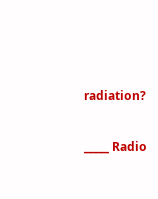radiation?

_____ Radio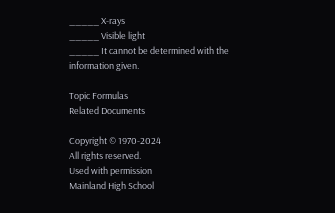_____ X-rays
_____ Visible light
_____ It cannot be determined with the information given.

Topic Formulas
Related Documents

Copyright © 1970-2024
All rights reserved.
Used with permission
Mainland High School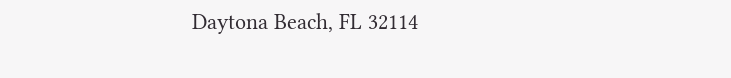Daytona Beach, FL 32114